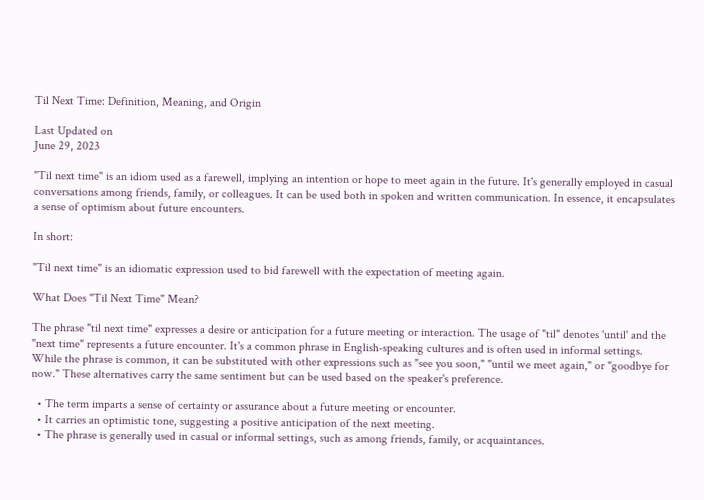Til Next Time: Definition, Meaning, and Origin

Last Updated on
June 29, 2023

"Til next time" is an idiom used as a farewell, implying an intention or hope to meet again in the future. It's generally employed in casual conversations among friends, family, or colleagues. It can be used both in spoken and written communication. In essence, it encapsulates a sense of optimism about future encounters.

In short:

"Til next time" is an idiomatic expression used to bid farewell with the expectation of meeting again.

What Does "Til Next Time" Mean?

The phrase "til next time" expresses a desire or anticipation for a future meeting or interaction. The usage of "til" denotes 'until' and the "next time" represents a future encounter. It's a common phrase in English-speaking cultures and is often used in informal settings. While the phrase is common, it can be substituted with other expressions such as "see you soon," "until we meet again," or "goodbye for now." These alternatives carry the same sentiment but can be used based on the speaker's preference.

  • The term imparts a sense of certainty or assurance about a future meeting or encounter.
  • It carries an optimistic tone, suggesting a positive anticipation of the next meeting.
  • The phrase is generally used in casual or informal settings, such as among friends, family, or acquaintances.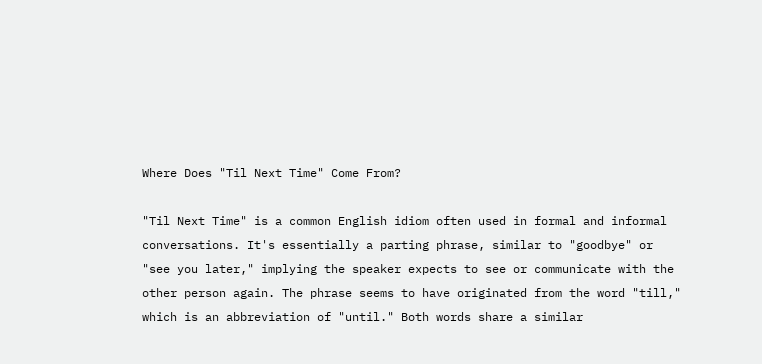Where Does "Til Next Time" Come From?

"Til Next Time" is a common English idiom often used in formal and informal conversations. It's essentially a parting phrase, similar to "goodbye" or "see you later," implying the speaker expects to see or communicate with the other person again. The phrase seems to have originated from the word "till," which is an abbreviation of "until." Both words share a similar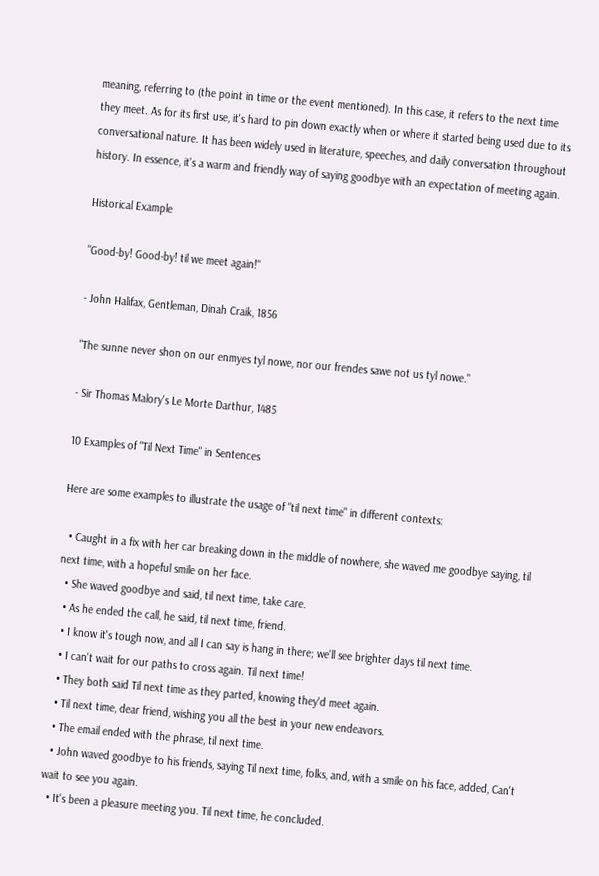meaning, referring to (the point in time or the event mentioned). In this case, it refers to the next time they meet. As for its first use, it's hard to pin down exactly when or where it started being used due to its conversational nature. It has been widely used in literature, speeches, and daily conversation throughout history. In essence, it's a warm and friendly way of saying goodbye with an expectation of meeting again.

Historical Example

"Good-by! Good-by! til we meet again!"

- John Halifax, Gentleman, Dinah Craik, 1856

"The sunne never shon on our enmyes tyl nowe, nor our frendes sawe not us tyl nowe."

- Sir Thomas Malory's Le Morte Darthur, 1485

10 Examples of "Til Next Time" in Sentences

Here are some examples to illustrate the usage of "til next time" in different contexts:

  • Caught in a fix with her car breaking down in the middle of nowhere, she waved me goodbye saying, til next time, with a hopeful smile on her face.
  • She waved goodbye and said, til next time, take care.
  • As he ended the call, he said, til next time, friend.
  • I know it's tough now, and all I can say is hang in there; we'll see brighter days til next time.
  • I can't wait for our paths to cross again. Til next time!
  • They both said Til next time as they parted, knowing they'd meet again.
  • Til next time, dear friend, wishing you all the best in your new endeavors.
  • The email ended with the phrase, til next time.
  • John waved goodbye to his friends, saying Til next time, folks, and, with a smile on his face, added, Can't wait to see you again.
  • It's been a pleasure meeting you. Til next time, he concluded.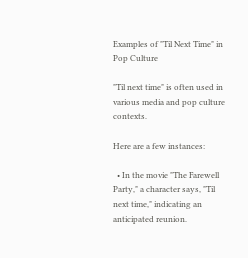Examples of "Til Next Time" in Pop Culture

"Til next time" is often used in various media and pop culture contexts.

Here are a few instances:

  • In the movie "The Farewell Party," a character says, "Til next time," indicating an anticipated reunion.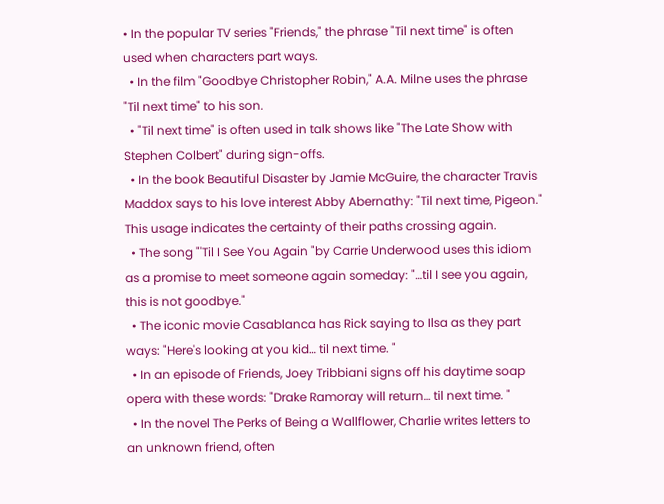• In the popular TV series "Friends," the phrase "Til next time" is often used when characters part ways.
  • In the film "Goodbye Christopher Robin," A.A. Milne uses the phrase "Til next time" to his son.
  • "Til next time" is often used in talk shows like "The Late Show with Stephen Colbert" during sign-offs.
  • In the book Beautiful Disaster by Jamie McGuire, the character Travis Maddox says to his love interest Abby Abernathy: "Til next time, Pigeon." This usage indicates the certainty of their paths crossing again.
  • The song "'Til I See You Again "by Carrie Underwood uses this idiom as a promise to meet someone again someday: "…til I see you again, this is not goodbye."
  • The iconic movie Casablanca has Rick saying to Ilsa as they part ways: "Here's looking at you kid… til next time. "
  • In an episode of Friends, Joey Tribbiani signs off his daytime soap opera with these words: "Drake Ramoray will return… til next time. "
  • In the novel The Perks of Being a Wallflower, Charlie writes letters to an unknown friend, often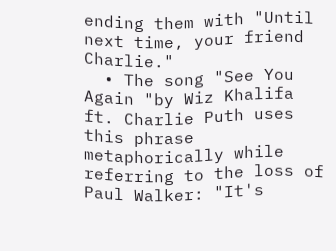ending them with "Until next time, your friend Charlie."
  • The song "See You Again "by Wiz Khalifa ft. Charlie Puth uses this phrase metaphorically while referring to the loss of Paul Walker: "It's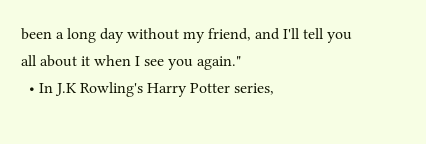been a long day without my friend, and I'll tell you all about it when I see you again."
  • In J.K Rowling's Harry Potter series,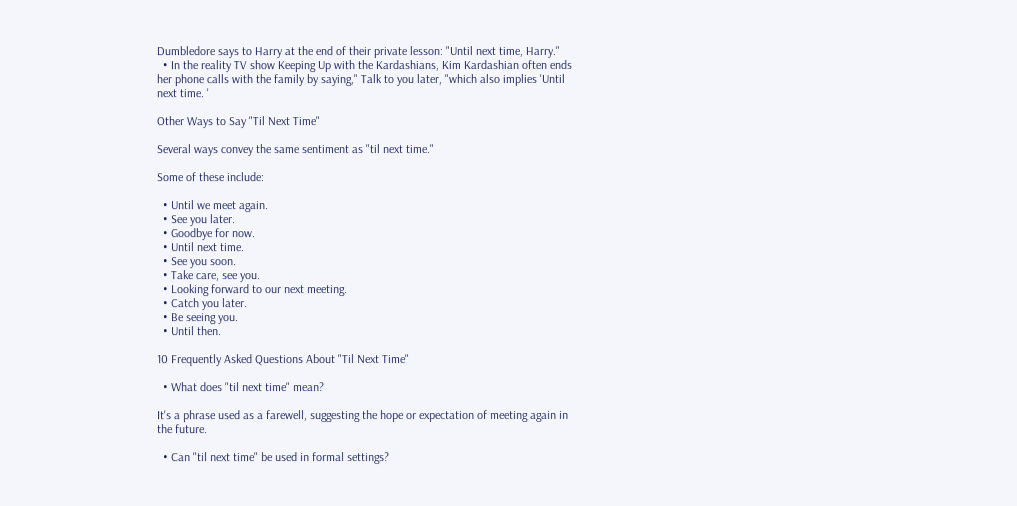Dumbledore says to Harry at the end of their private lesson: "Until next time, Harry."
  • In the reality TV show Keeping Up with the Kardashians, Kim Kardashian often ends her phone calls with the family by saying," Talk to you later, "which also implies 'Until next time. '

Other Ways to Say "Til Next Time"

Several ways convey the same sentiment as "til next time."

Some of these include:

  • Until we meet again.
  • See you later.
  • Goodbye for now.
  • Until next time.
  • See you soon.
  • Take care, see you.
  • Looking forward to our next meeting.
  • Catch you later.
  • Be seeing you.
  • Until then.

10 Frequently Asked Questions About "Til Next Time"

  • What does "til next time" mean?

It's a phrase used as a farewell, suggesting the hope or expectation of meeting again in the future.

  • Can "til next time" be used in formal settings?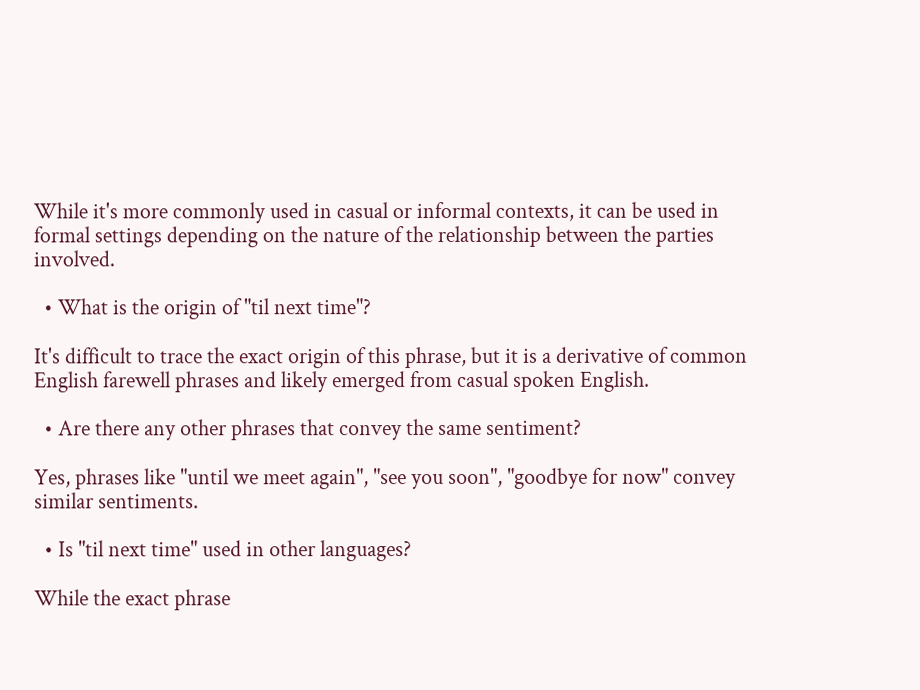While it's more commonly used in casual or informal contexts, it can be used in formal settings depending on the nature of the relationship between the parties involved.

  • What is the origin of "til next time"?

It's difficult to trace the exact origin of this phrase, but it is a derivative of common English farewell phrases and likely emerged from casual spoken English.

  • Are there any other phrases that convey the same sentiment?

Yes, phrases like "until we meet again", "see you soon", "goodbye for now" convey similar sentiments.

  • Is "til next time" used in other languages?

While the exact phrase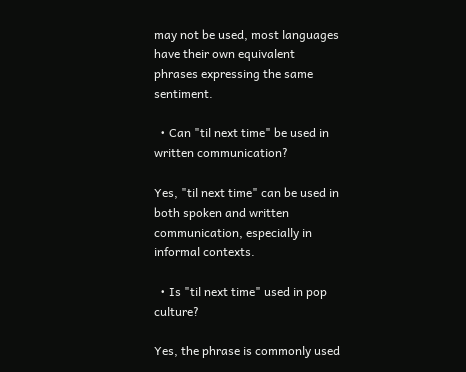may not be used, most languages have their own equivalent phrases expressing the same sentiment.

  • Can "til next time" be used in written communication?

Yes, "til next time" can be used in both spoken and written communication, especially in informal contexts.

  • Is "til next time" used in pop culture?

Yes, the phrase is commonly used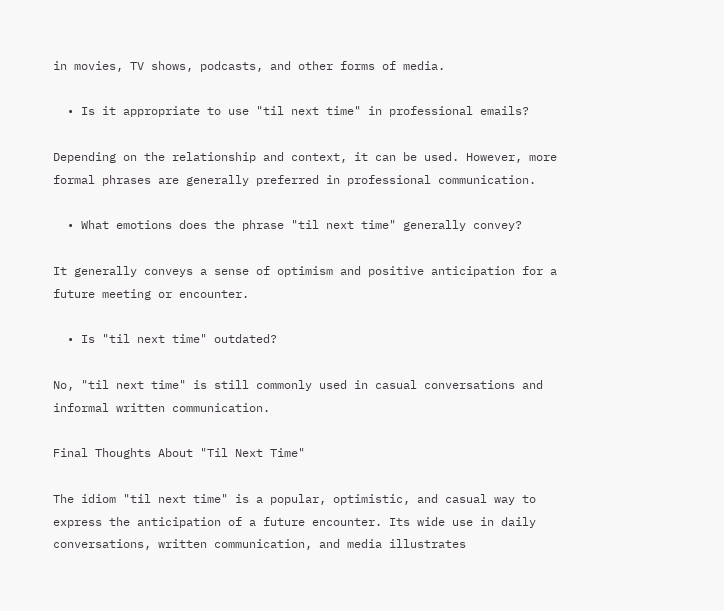in movies, TV shows, podcasts, and other forms of media.

  • Is it appropriate to use "til next time" in professional emails?

Depending on the relationship and context, it can be used. However, more formal phrases are generally preferred in professional communication.

  • What emotions does the phrase "til next time" generally convey?

It generally conveys a sense of optimism and positive anticipation for a future meeting or encounter.

  • Is "til next time" outdated?

No, "til next time" is still commonly used in casual conversations and informal written communication.

Final Thoughts About "Til Next Time"

The idiom "til next time" is a popular, optimistic, and casual way to express the anticipation of a future encounter. Its wide use in daily conversations, written communication, and media illustrates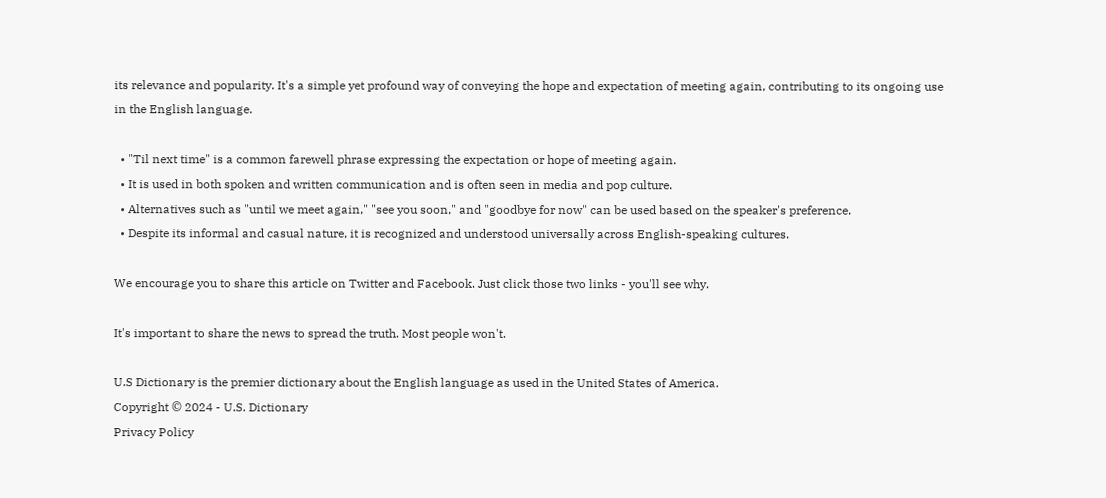its relevance and popularity. It's a simple yet profound way of conveying the hope and expectation of meeting again, contributing to its ongoing use in the English language.

  • "Til next time" is a common farewell phrase expressing the expectation or hope of meeting again.
  • It is used in both spoken and written communication and is often seen in media and pop culture.
  • Alternatives such as "until we meet again," "see you soon," and "goodbye for now" can be used based on the speaker's preference.
  • Despite its informal and casual nature, it is recognized and understood universally across English-speaking cultures.

We encourage you to share this article on Twitter and Facebook. Just click those two links - you'll see why.

It's important to share the news to spread the truth. Most people won't.

U.S Dictionary is the premier dictionary about the English language as used in the United States of America.
Copyright © 2024 - U.S. Dictionary
Privacy Policy